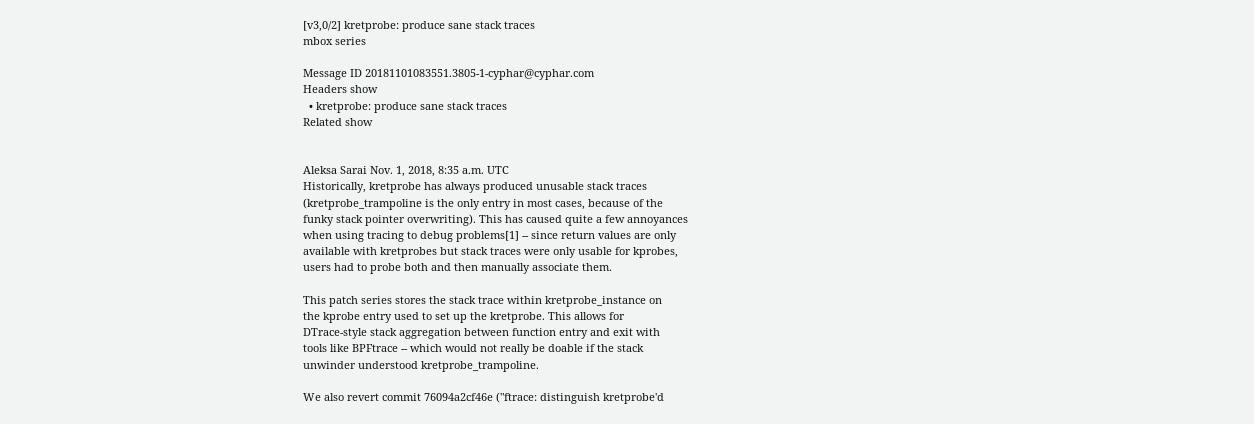[v3,0/2] kretprobe: produce sane stack traces
mbox series

Message ID 20181101083551.3805-1-cyphar@cyphar.com
Headers show
  • kretprobe: produce sane stack traces
Related show


Aleksa Sarai Nov. 1, 2018, 8:35 a.m. UTC
Historically, kretprobe has always produced unusable stack traces
(kretprobe_trampoline is the only entry in most cases, because of the
funky stack pointer overwriting). This has caused quite a few annoyances
when using tracing to debug problems[1] -- since return values are only
available with kretprobes but stack traces were only usable for kprobes,
users had to probe both and then manually associate them.

This patch series stores the stack trace within kretprobe_instance on
the kprobe entry used to set up the kretprobe. This allows for
DTrace-style stack aggregation between function entry and exit with
tools like BPFtrace -- which would not really be doable if the stack
unwinder understood kretprobe_trampoline.

We also revert commit 76094a2cf46e ("ftrace: distinguish kretprobe'd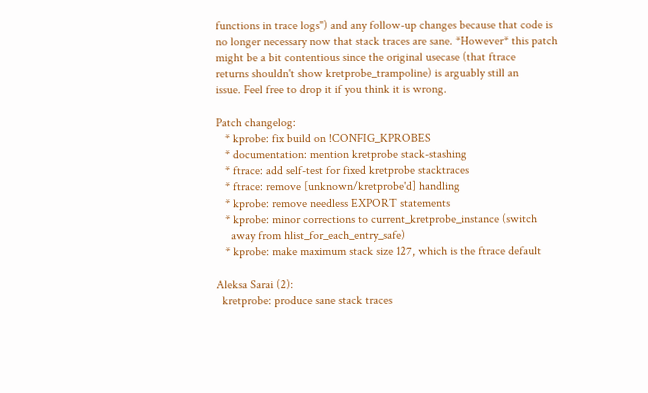functions in trace logs") and any follow-up changes because that code is
no longer necessary now that stack traces are sane. *However* this patch
might be a bit contentious since the original usecase (that ftrace
returns shouldn't show kretprobe_trampoline) is arguably still an
issue. Feel free to drop it if you think it is wrong.

Patch changelog:
   * kprobe: fix build on !CONFIG_KPROBES
   * documentation: mention kretprobe stack-stashing
   * ftrace: add self-test for fixed kretprobe stacktraces
   * ftrace: remove [unknown/kretprobe'd] handling
   * kprobe: remove needless EXPORT statements
   * kprobe: minor corrections to current_kretprobe_instance (switch
     away from hlist_for_each_entry_safe)
   * kprobe: make maximum stack size 127, which is the ftrace default

Aleksa Sarai (2):
  kretprobe: produce sane stack traces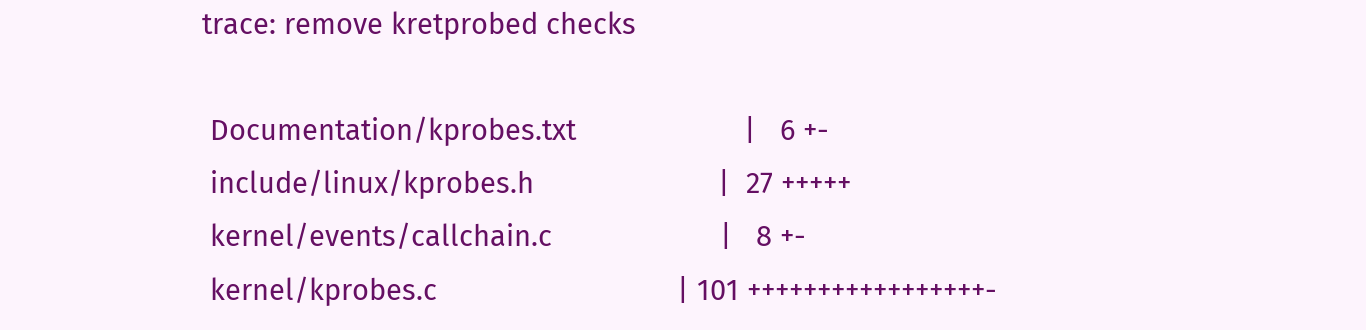trace: remove kretprobed checks

 Documentation/kprobes.txt                     |   6 +-
 include/linux/kprobes.h                       |  27 +++++
 kernel/events/callchain.c                     |   8 +-
 kernel/kprobes.c                              | 101 +++++++++++++++++-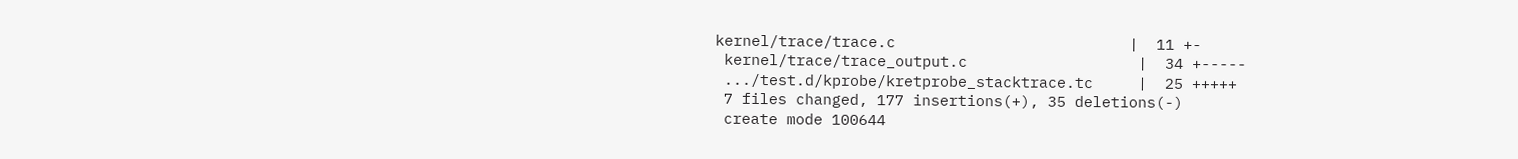kernel/trace/trace.c                          |  11 +-
 kernel/trace/trace_output.c                   |  34 +-----
 .../test.d/kprobe/kretprobe_stacktrace.tc     |  25 +++++
 7 files changed, 177 insertions(+), 35 deletions(-)
 create mode 100644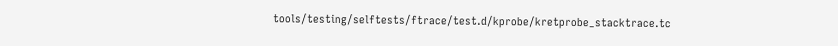tools/testing/selftests/ftrace/test.d/kprobe/kretprobe_stacktrace.tc